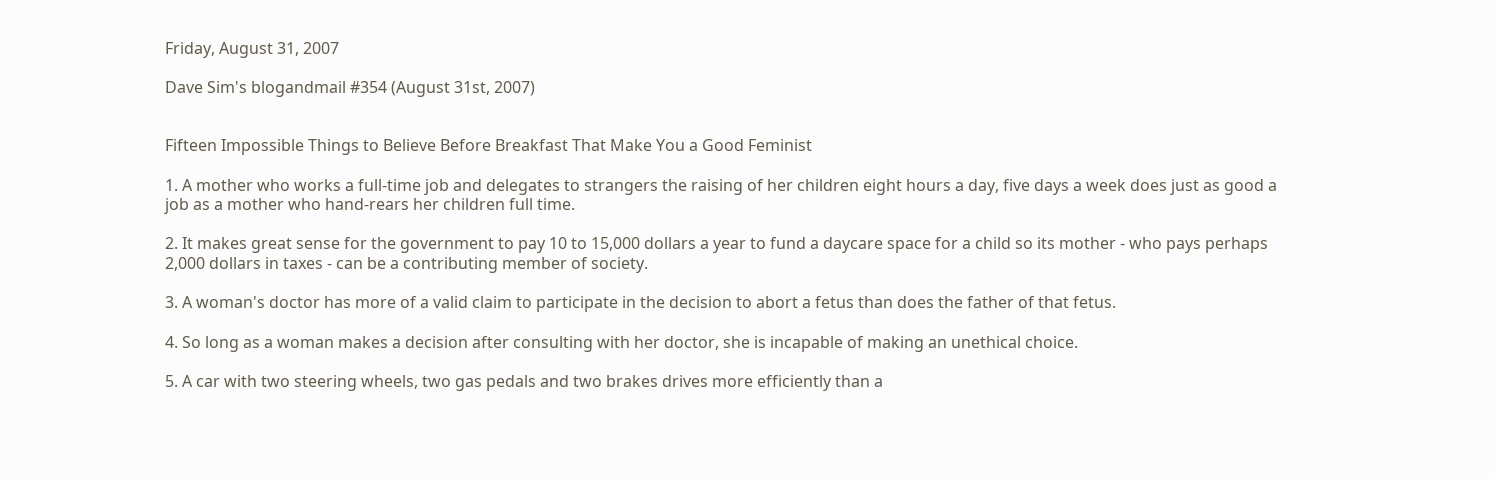Friday, August 31, 2007

Dave Sim's blogandmail #354 (August 31st, 2007)


Fifteen Impossible Things to Believe Before Breakfast That Make You a Good Feminist

1. A mother who works a full-time job and delegates to strangers the raising of her children eight hours a day, five days a week does just as good a job as a mother who hand-rears her children full time.

2. It makes great sense for the government to pay 10 to 15,000 dollars a year to fund a daycare space for a child so its mother - who pays perhaps 2,000 dollars in taxes - can be a contributing member of society.

3. A woman's doctor has more of a valid claim to participate in the decision to abort a fetus than does the father of that fetus.

4. So long as a woman makes a decision after consulting with her doctor, she is incapable of making an unethical choice.

5. A car with two steering wheels, two gas pedals and two brakes drives more efficiently than a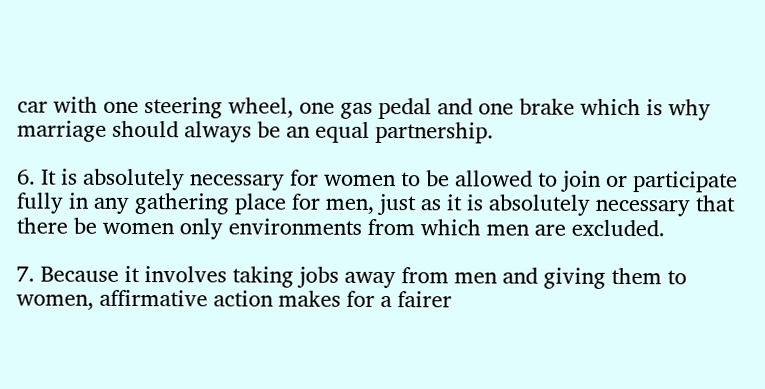car with one steering wheel, one gas pedal and one brake which is why marriage should always be an equal partnership.

6. It is absolutely necessary for women to be allowed to join or participate fully in any gathering place for men, just as it is absolutely necessary that there be women only environments from which men are excluded.

7. Because it involves taking jobs away from men and giving them to women, affirmative action makes for a fairer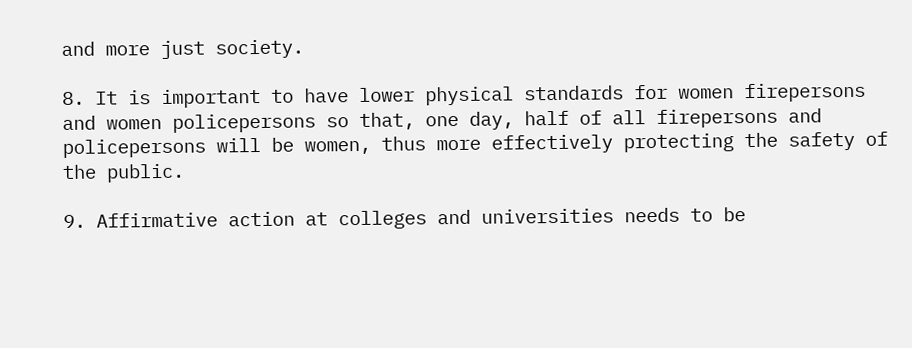and more just society.

8. It is important to have lower physical standards for women firepersons and women policepersons so that, one day, half of all firepersons and policepersons will be women, thus more effectively protecting the safety of the public.

9. Affirmative action at colleges and universities needs to be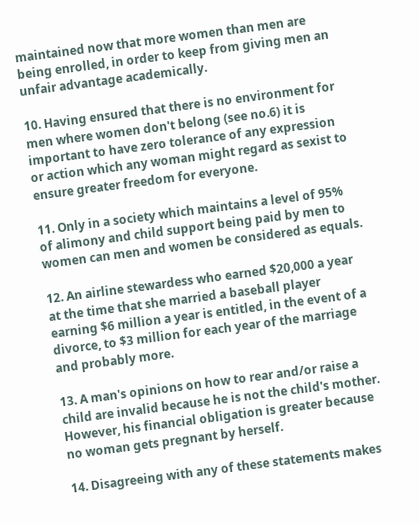maintained now that more women than men are being enrolled, in order to keep from giving men an unfair advantage academically.

10. Having ensured that there is no environment for men where women don't belong (see no.6) it is important to have zero tolerance of any expression or action which any woman might regard as sexist to ensure greater freedom for everyone.

11. Only in a society which maintains a level of 95% of alimony and child support being paid by men to women can men and women be considered as equals.

12. An airline stewardess who earned $20,000 a year at the time that she married a baseball player earning $6 million a year is entitled, in the event of a divorce, to $3 million for each year of the marriage and probably more.

13. A man's opinions on how to rear and/or raise a child are invalid because he is not the child's mother. However, his financial obligation is greater because no woman gets pregnant by herself.

14. Disagreeing with any of these statements makes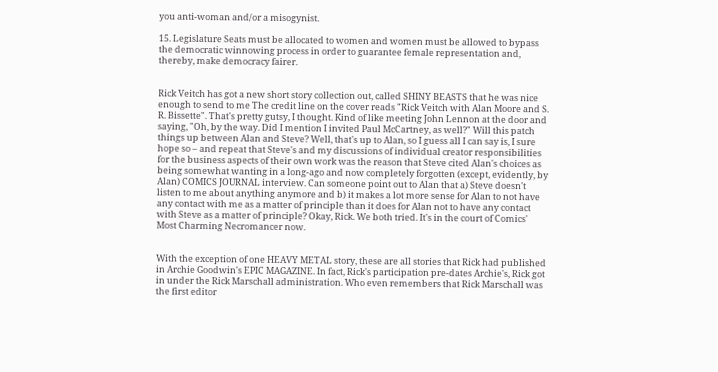you anti-woman and/or a misogynist.

15. Legislature Seats must be allocated to women and women must be allowed to bypass the democratic winnowing process in order to guarantee female representation and, thereby, make democracy fairer.


Rick Veitch has got a new short story collection out, called SHINY BEASTS that he was nice enough to send to me The credit line on the cover reads "Rick Veitch with Alan Moore and S. R. Bissette". That's pretty gutsy, I thought. Kind of like meeting John Lennon at the door and saying, "Oh, by the way. Did I mention I invited Paul McCartney, as well?" Will this patch things up between Alan and Steve? Well, that's up to Alan, so I guess all I can say is, I sure hope so – and repeat that Steve's and my discussions of individual creator responsibilities for the business aspects of their own work was the reason that Steve cited Alan's choices as being somewhat wanting in a long-ago and now completely forgotten (except, evidently, by Alan) COMICS JOURNAL interview. Can someone point out to Alan that a) Steve doesn't listen to me about anything anymore and b) it makes a lot more sense for Alan to not have any contact with me as a matter of principle than it does for Alan not to have any contact with Steve as a matter of principle? Okay, Rick. We both tried. It's in the court of Comics' Most Charming Necromancer now.


With the exception of one HEAVY METAL story, these are all stories that Rick had published in Archie Goodwin's EPIC MAGAZINE. In fact, Rick's participation pre-dates Archie's, Rick got in under the Rick Marschall administration. Who even remembers that Rick Marschall was the first editor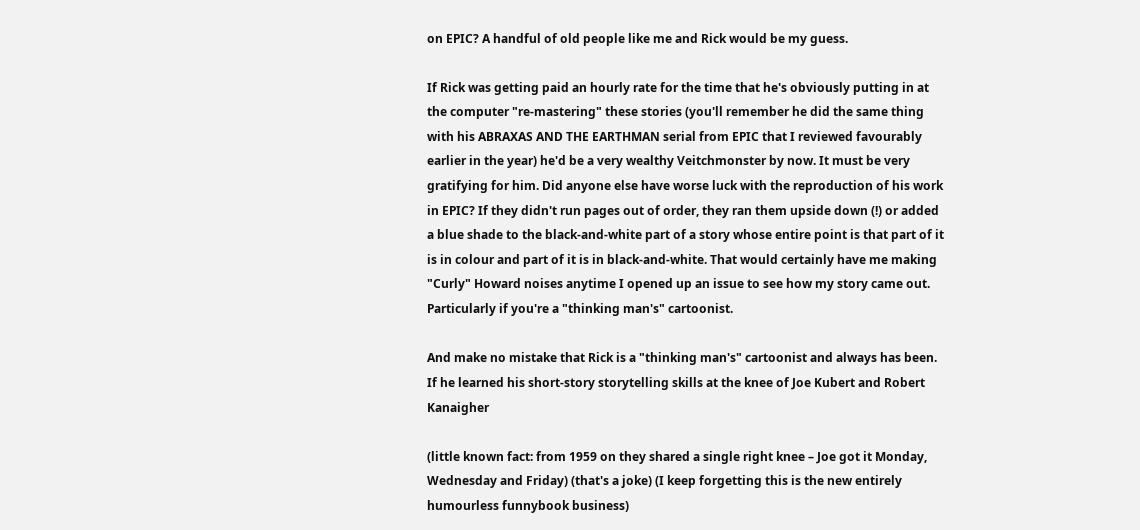on EPIC? A handful of old people like me and Rick would be my guess.

If Rick was getting paid an hourly rate for the time that he's obviously putting in at the computer "re-mastering" these stories (you'll remember he did the same thing with his ABRAXAS AND THE EARTHMAN serial from EPIC that I reviewed favourably earlier in the year) he'd be a very wealthy Veitchmonster by now. It must be very gratifying for him. Did anyone else have worse luck with the reproduction of his work in EPIC? If they didn't run pages out of order, they ran them upside down (!) or added a blue shade to the black-and-white part of a story whose entire point is that part of it is in colour and part of it is in black-and-white. That would certainly have me making "Curly" Howard noises anytime I opened up an issue to see how my story came out. Particularly if you're a "thinking man's" cartoonist.

And make no mistake that Rick is a "thinking man's" cartoonist and always has been. If he learned his short-story storytelling skills at the knee of Joe Kubert and Robert Kanaigher

(little known fact: from 1959 on they shared a single right knee – Joe got it Monday, Wednesday and Friday) (that's a joke) (I keep forgetting this is the new entirely humourless funnybook business)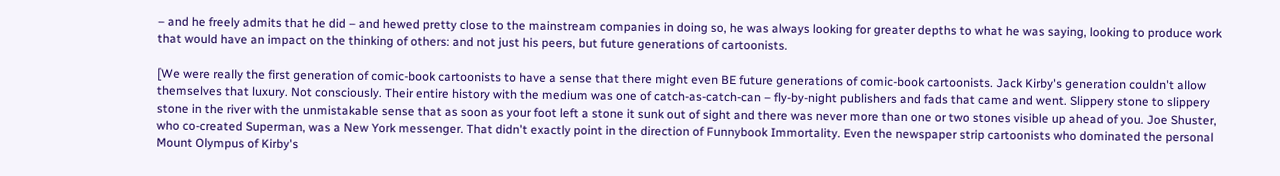– and he freely admits that he did – and hewed pretty close to the mainstream companies in doing so, he was always looking for greater depths to what he was saying, looking to produce work that would have an impact on the thinking of others: and not just his peers, but future generations of cartoonists.

[We were really the first generation of comic-book cartoonists to have a sense that there might even BE future generations of comic-book cartoonists. Jack Kirby's generation couldn't allow themselves that luxury. Not consciously. Their entire history with the medium was one of catch-as-catch-can – fly-by-night publishers and fads that came and went. Slippery stone to slippery stone in the river with the unmistakable sense that as soon as your foot left a stone it sunk out of sight and there was never more than one or two stones visible up ahead of you. Joe Shuster, who co-created Superman, was a New York messenger. That didn't exactly point in the direction of Funnybook Immortality. Even the newspaper strip cartoonists who dominated the personal Mount Olympus of Kirby's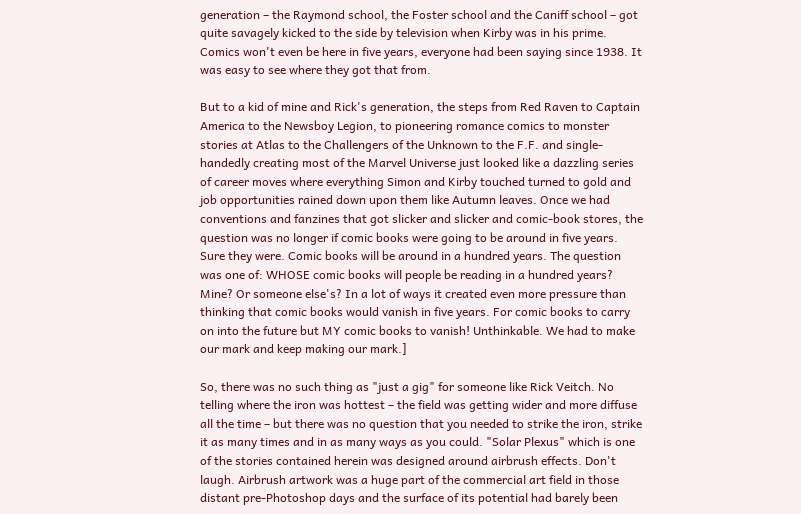generation – the Raymond school, the Foster school and the Caniff school – got quite savagely kicked to the side by television when Kirby was in his prime. Comics won't even be here in five years, everyone had been saying since 1938. It was easy to see where they got that from.

But to a kid of mine and Rick's generation, the steps from Red Raven to Captain America to the Newsboy Legion, to pioneering romance comics to monster stories at Atlas to the Challengers of the Unknown to the F.F. and single-handedly creating most of the Marvel Universe just looked like a dazzling series of career moves where everything Simon and Kirby touched turned to gold and job opportunities rained down upon them like Autumn leaves. Once we had conventions and fanzines that got slicker and slicker and comic-book stores, the question was no longer if comic books were going to be around in five years. Sure they were. Comic books will be around in a hundred years. The question was one of: WHOSE comic books will people be reading in a hundred years? Mine? Or someone else's? In a lot of ways it created even more pressure than thinking that comic books would vanish in five years. For comic books to carry on into the future but MY comic books to vanish! Unthinkable. We had to make our mark and keep making our mark.]

So, there was no such thing as "just a gig" for someone like Rick Veitch. No telling where the iron was hottest – the field was getting wider and more diffuse all the time – but there was no question that you needed to strike the iron, strike it as many times and in as many ways as you could. "Solar Plexus" which is one of the stories contained herein was designed around airbrush effects. Don't laugh. Airbrush artwork was a huge part of the commercial art field in those distant pre-Photoshop days and the surface of its potential had barely been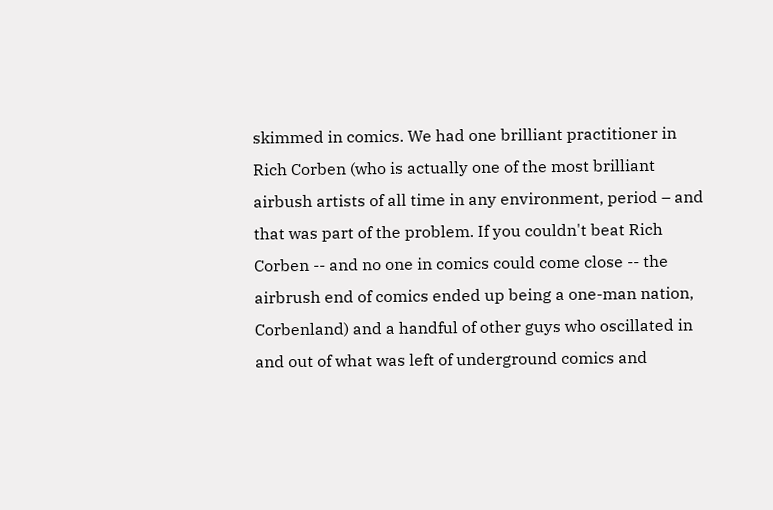skimmed in comics. We had one brilliant practitioner in Rich Corben (who is actually one of the most brilliant airbush artists of all time in any environment, period – and that was part of the problem. If you couldn't beat Rich Corben -- and no one in comics could come close -- the airbrush end of comics ended up being a one-man nation, Corbenland) and a handful of other guys who oscillated in and out of what was left of underground comics and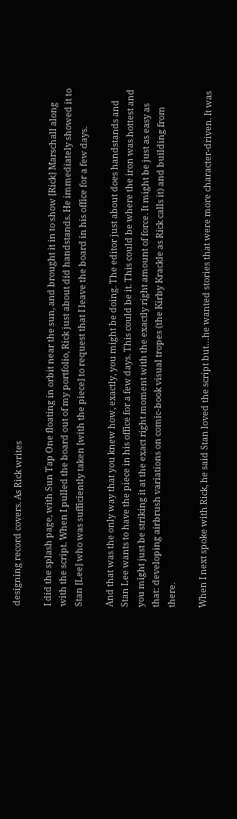designing record covers. As Rick writes

I did the splash page, with Sun Tap One floating in orbit near the sun, and brought it in to show [Rick] Marschall along with the script. When I pulled the board out of my portfolio, Rick just about did handstands. He immediately showed it to Stan [Lee] who was sufficiently taken [with the piece] to request that I leave the board in his office for a few days.

And that was the only way that you knew how, exactly, you might be doing. The editor just about does handstands and Stan Lee wants to have the piece in his office for a few days. This could be it. This could be where the iron was hottest and you might just be striking it at the exact right moment with the exactly right amount of force. It might be just as easy as that: developing airbrush variations on comic-book visual tropes (the Kirby Krackle as Rick calls it) and building from there.

When I next spoke with Rick, he said Stan loved the script but…he wanted stories that were more character-driven. It was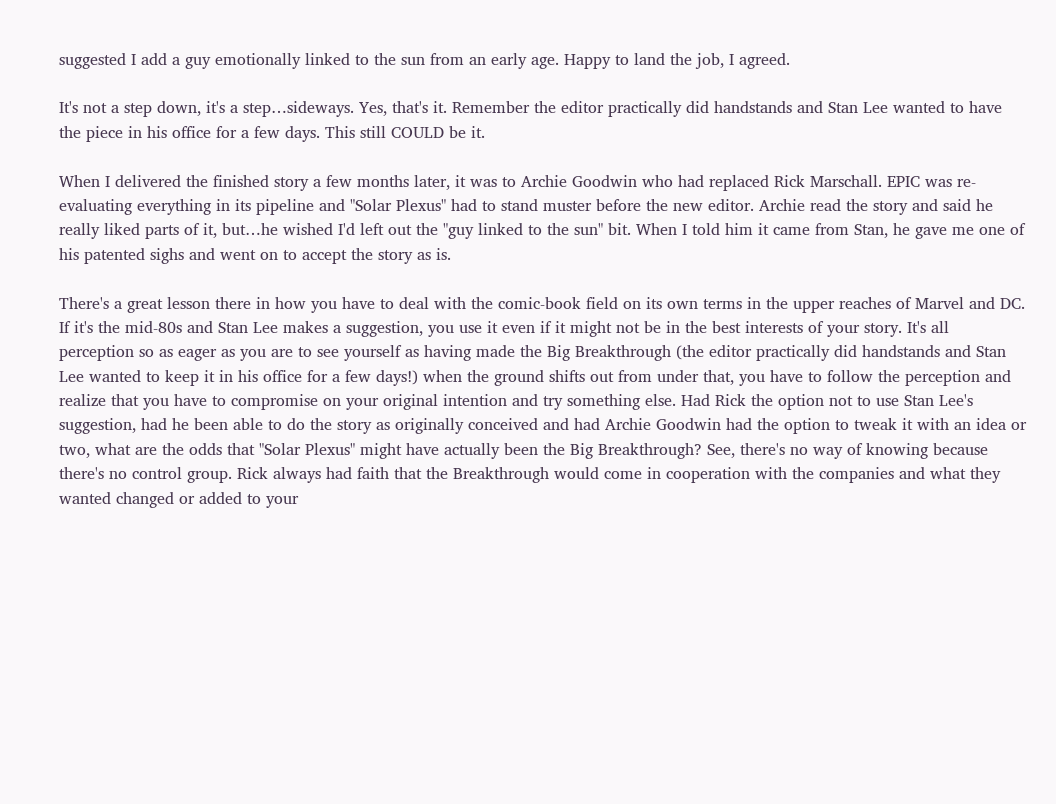suggested I add a guy emotionally linked to the sun from an early age. Happy to land the job, I agreed.

It's not a step down, it's a step…sideways. Yes, that's it. Remember the editor practically did handstands and Stan Lee wanted to have the piece in his office for a few days. This still COULD be it.

When I delivered the finished story a few months later, it was to Archie Goodwin who had replaced Rick Marschall. EPIC was re-evaluating everything in its pipeline and "Solar Plexus" had to stand muster before the new editor. Archie read the story and said he really liked parts of it, but…he wished I'd left out the "guy linked to the sun" bit. When I told him it came from Stan, he gave me one of his patented sighs and went on to accept the story as is.

There's a great lesson there in how you have to deal with the comic-book field on its own terms in the upper reaches of Marvel and DC. If it's the mid-80s and Stan Lee makes a suggestion, you use it even if it might not be in the best interests of your story. It's all perception so as eager as you are to see yourself as having made the Big Breakthrough (the editor practically did handstands and Stan Lee wanted to keep it in his office for a few days!) when the ground shifts out from under that, you have to follow the perception and realize that you have to compromise on your original intention and try something else. Had Rick the option not to use Stan Lee's suggestion, had he been able to do the story as originally conceived and had Archie Goodwin had the option to tweak it with an idea or two, what are the odds that "Solar Plexus" might have actually been the Big Breakthrough? See, there's no way of knowing because there's no control group. Rick always had faith that the Breakthrough would come in cooperation with the companies and what they wanted changed or added to your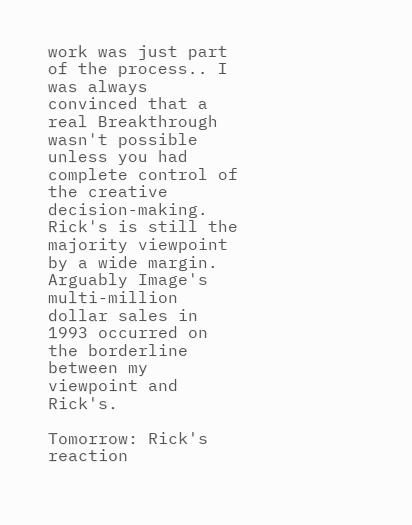work was just part of the process.. I was always convinced that a real Breakthrough wasn't possible unless you had complete control of the creative decision-making. Rick's is still the majority viewpoint by a wide margin. Arguably Image's multi-million dollar sales in 1993 occurred on the borderline between my viewpoint and Rick's.

Tomorrow: Rick's reaction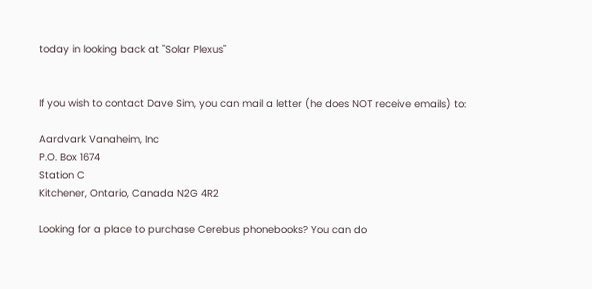today in looking back at "Solar Plexus"


If you wish to contact Dave Sim, you can mail a letter (he does NOT receive emails) to:

Aardvark Vanaheim, Inc
P.O. Box 1674
Station C
Kitchener, Ontario, Canada N2G 4R2

Looking for a place to purchase Cerebus phonebooks? You can do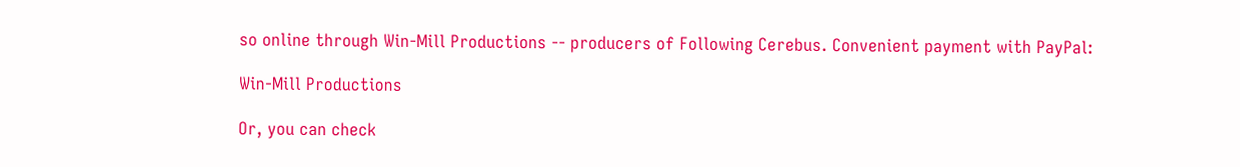so online through Win-Mill Productions -- producers of Following Cerebus. Convenient payment with PayPal:

Win-Mill Productions

Or, you can check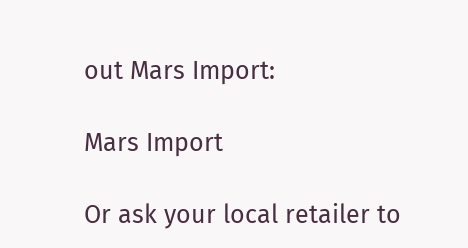out Mars Import:

Mars Import

Or ask your local retailer to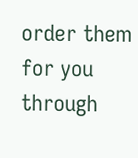order them for you through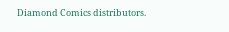Diamond Comics distributors.